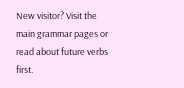New visitor? Visit the main grammar pages or read about future verbs first.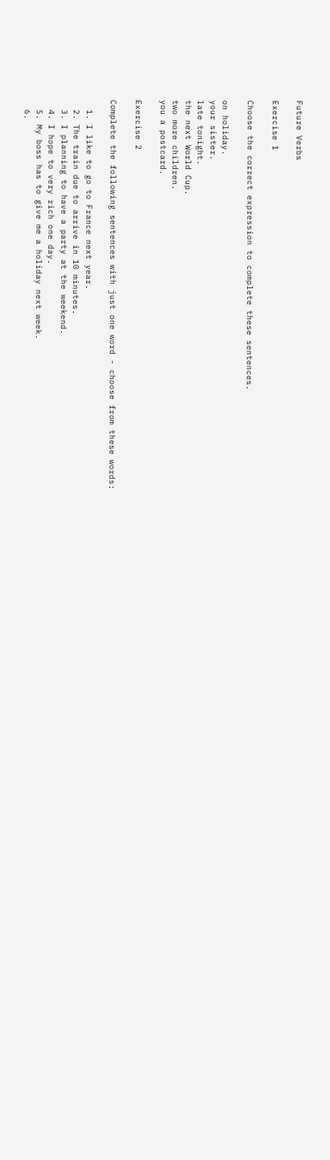Future Verbs

Exercise 1

Choose the correct expression to complete these sentences.

on holiday.
your sister.
late tonight.
the next World Cup.
two more children.
you a postcard.

Exercise 2

Complete the following sentences with just one word - choose from these words:

  1. I like to go to France next year.
  2. The train due to arrive in 10 minutes.
  3. I planning to have a party at the weekend.
  4. I hope to very rich one day.
  5. My boss has to give me a holiday next week.
  6.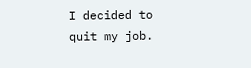I decided to quit my job.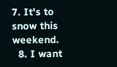7. It's to snow this weekend.
  8. I want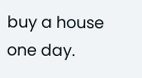buy a house one day.